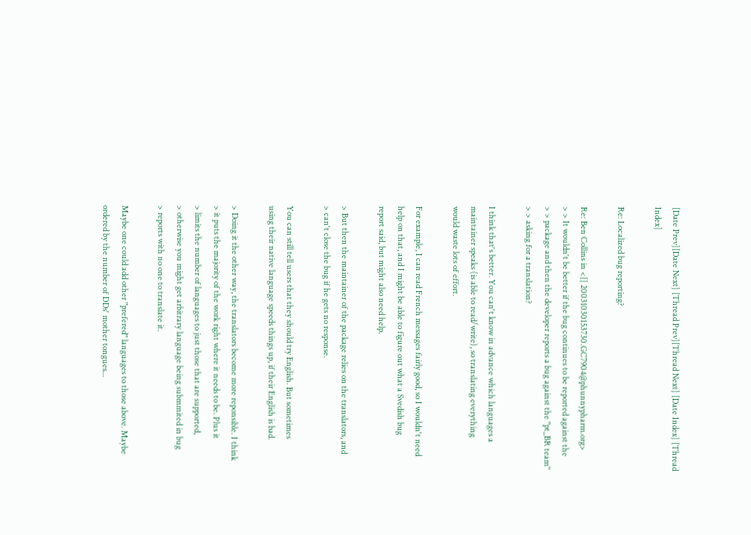[Date Prev][Date Next] [Thread Prev][Thread Next] [Date Index] [Thread Index]

Re: Localized bug reporting?

Re: Ben Collins in <[] 20031030153730.GC7904@phunnypharm.org>
> > It wouldn't be better if the bug continues to be reported against the
> > package and then the developer reports a bug against the "pt_BR team"
> > asking for a translation?

I think that's better. You can't know in advance which languages a
maintainer speaks (is able to read/write), so translating everything
would waste lots of effort.

For example, I can read French messages fairly good, so I wouldn't need
help on that, and I might be able to figure out what a Svedish bug
report said, but might also need help.

> But then the maintainer of the package relies on the translators, and
> can't close the bug if he gets no response.

You can still tell users that they should try English. But sometimes
using their native language speeds things up, if their English is bad.

> Doing it the other way, the translators become more reponsible. I think
> it puts the majority of the work right where it needs to be. Plus it
> limits the number of languages to just those that are supported,
> otherwise you might get arbitrary language being submmited in bug
> reports with no one to translate it.

Maybe one could add other "prefered" languages to those above. Maybe
ordered by the number of DDs' mother tongues...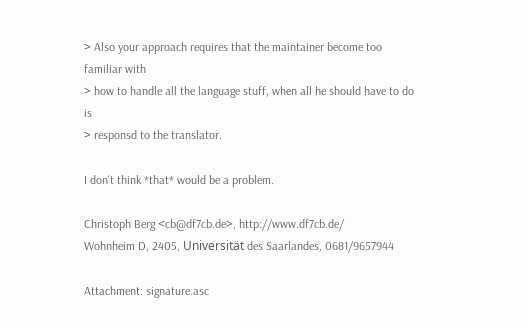> Also your approach requires that the maintainer become too familiar with
> how to handle all the language stuff, when all he should have to do is
> responsd to the translator.

I don't think *that* would be a problem.

Christoph Berg <cb@df7cb.de>, http://www.df7cb.de/
Wohnheim D, 2405, Universität des Saarlandes, 0681/9657944

Attachment: signature.asc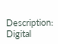Description: Digital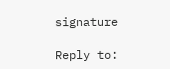signature

Reply to: